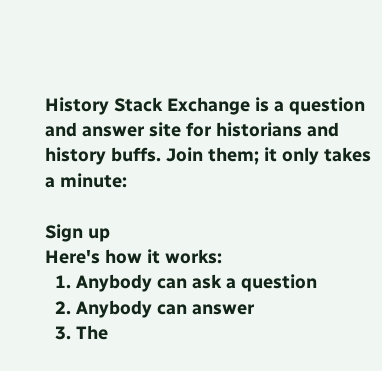History Stack Exchange is a question and answer site for historians and history buffs. Join them; it only takes a minute:

Sign up
Here's how it works:
  1. Anybody can ask a question
  2. Anybody can answer
  3. The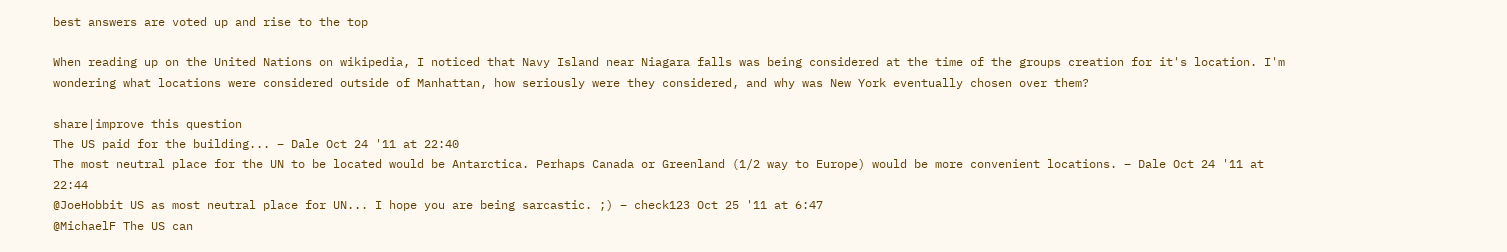best answers are voted up and rise to the top

When reading up on the United Nations on wikipedia, I noticed that Navy Island near Niagara falls was being considered at the time of the groups creation for it's location. I'm wondering what locations were considered outside of Manhattan, how seriously were they considered, and why was New York eventually chosen over them?

share|improve this question
The US paid for the building... – Dale Oct 24 '11 at 22:40
The most neutral place for the UN to be located would be Antarctica. Perhaps Canada or Greenland (1/2 way to Europe) would be more convenient locations. – Dale Oct 24 '11 at 22:44
@JoeHobbit US as most neutral place for UN... I hope you are being sarcastic. ;) – check123 Oct 25 '11 at 6:47
@MichaelF The US can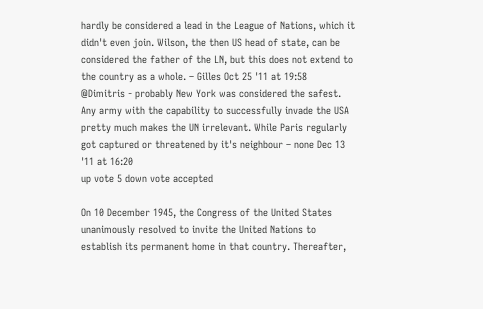hardly be considered a lead in the League of Nations, which it didn't even join. Wilson, the then US head of state, can be considered the father of the LN, but this does not extend to the country as a whole. – Gilles Oct 25 '11 at 19:58
@Dimitris - probably New York was considered the safest. Any army with the capability to successfully invade the USA pretty much makes the UN irrelevant. While Paris regularly got captured or threatened by it's neighbour – none Dec 13 '11 at 16:20
up vote 5 down vote accepted

On 10 December 1945, the Congress of the United States unanimously resolved to invite the United Nations to establish its permanent home in that country. Thereafter,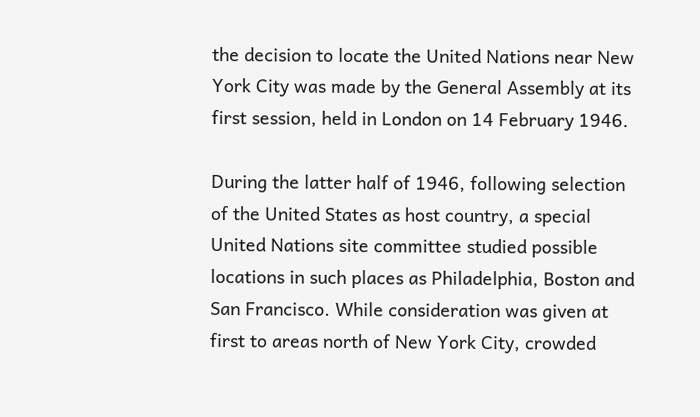the decision to locate the United Nations near New York City was made by the General Assembly at its first session, held in London on 14 February 1946.

During the latter half of 1946, following selection of the United States as host country, a special United Nations site committee studied possible locations in such places as Philadelphia, Boston and San Francisco. While consideration was given at first to areas north of New York City, crowded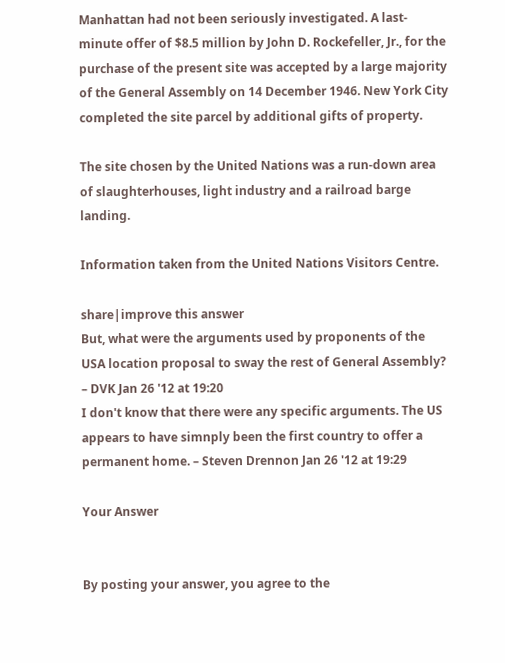Manhattan had not been seriously investigated. A last-minute offer of $8.5 million by John D. Rockefeller, Jr., for the purchase of the present site was accepted by a large majority of the General Assembly on 14 December 1946. New York City completed the site parcel by additional gifts of property.

The site chosen by the United Nations was a run-down area of slaughterhouses, light industry and a railroad barge landing.

Information taken from the United Nations Visitors Centre.

share|improve this answer
But, what were the arguments used by proponents of the USA location proposal to sway the rest of General Assembly? – DVK Jan 26 '12 at 19:20
I don't know that there were any specific arguments. The US appears to have simnply been the first country to offer a permanent home. – Steven Drennon Jan 26 '12 at 19:29

Your Answer


By posting your answer, you agree to the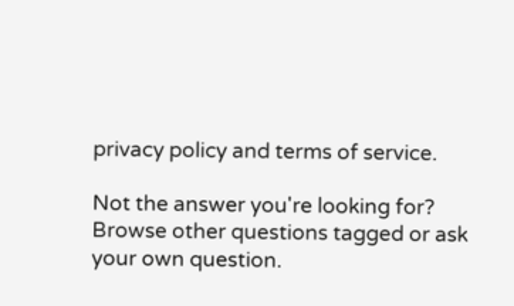privacy policy and terms of service.

Not the answer you're looking for? Browse other questions tagged or ask your own question.